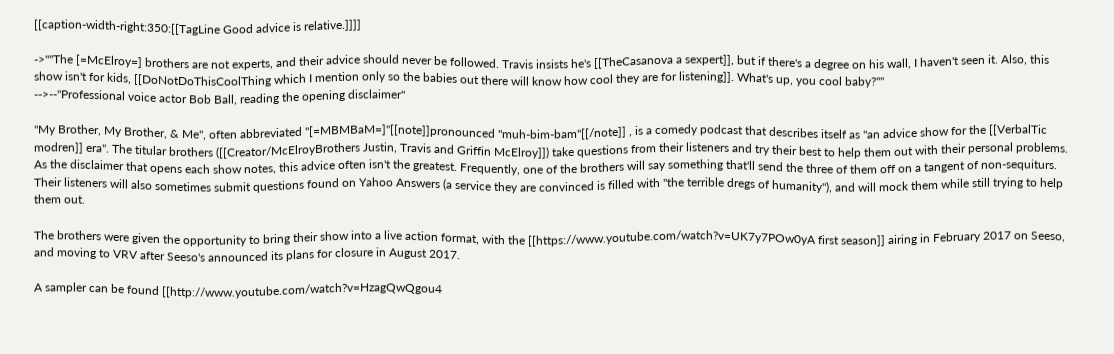[[caption-width-right:350:[[TagLine Good advice is relative.]]]]

->''"The [=McElroy=] brothers are not experts, and their advice should never be followed. Travis insists he's [[TheCasanova a sexpert]], but if there's a degree on his wall, I haven't seen it. Also, this show isn't for kids, [[DoNotDoThisCoolThing which I mention only so the babies out there will know how cool they are for listening]]. What's up, you cool baby?"''
-->--''Professional voice actor Bob Ball, reading the opening disclaimer''

''My Brother, My Brother, & Me'', often abbreviated ''[=MBMBaM=]''[[note]]pronounced "muh-bim-bam"[[/note]] , is a comedy podcast that describes itself as "an advice show for the [[VerbalTic modren]] era". The titular brothers ([[Creator/McElroyBrothers Justin, Travis and Griffin McElroy]]) take questions from their listeners and try their best to help them out with their personal problems. As the disclaimer that opens each show notes, this advice often isn't the greatest. Frequently, one of the brothers will say something that'll send the three of them off on a tangent of non-sequiturs. Their listeners will also sometimes submit questions found on Yahoo Answers (a service they are convinced is filled with "the terrible dregs of humanity"), and will mock them while still trying to help them out.

The brothers were given the opportunity to bring their show into a live action format, with the [[https://www.youtube.com/watch?v=UK7y7POw0yA first season]] airing in February 2017 on Seeso, and moving to VRV after Seeso's announced its plans for closure in August 2017.

A sampler can be found [[http://www.youtube.com/watch?v=HzagQwQgou4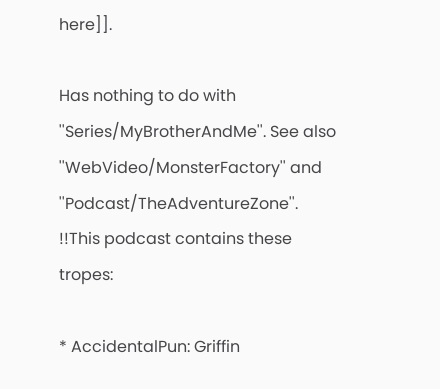here]].

Has nothing to do with ''Series/MyBrotherAndMe''. See also ''WebVideo/MonsterFactory'' and ''Podcast/TheAdventureZone''.
!!This podcast contains these tropes:

* AccidentalPun: Griffin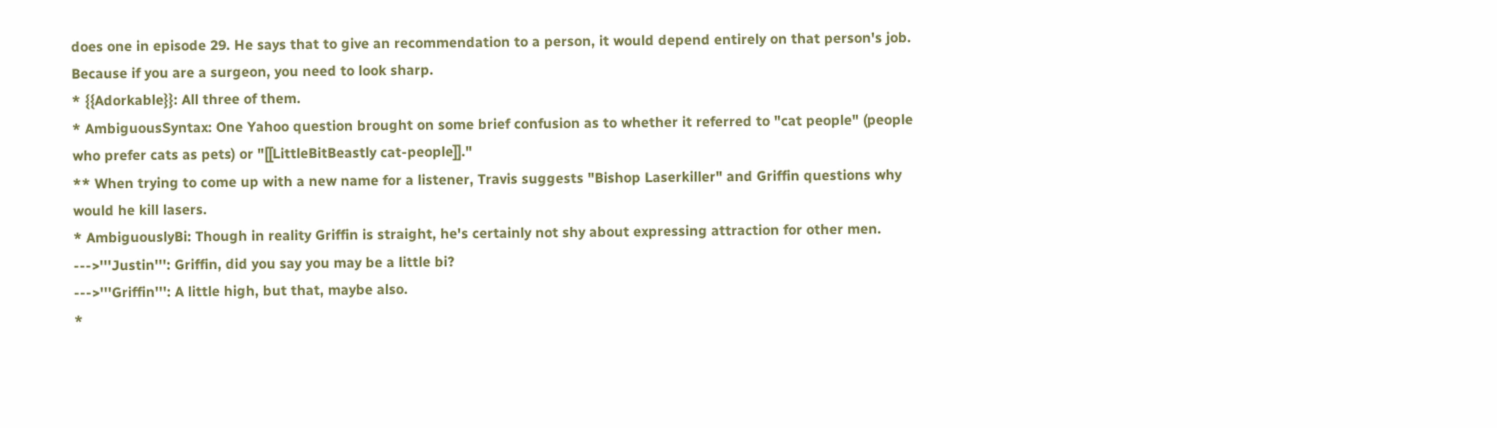does one in episode 29. He says that to give an recommendation to a person, it would depend entirely on that person's job. Because if you are a surgeon, you need to look sharp.
* {{Adorkable}}: All three of them.
* AmbiguousSyntax: One Yahoo question brought on some brief confusion as to whether it referred to "cat people" (people who prefer cats as pets) or "[[LittleBitBeastly cat-people]]."
** When trying to come up with a new name for a listener, Travis suggests "Bishop Laserkiller" and Griffin questions why would he kill lasers.
* AmbiguouslyBi: Though in reality Griffin is straight, he's certainly not shy about expressing attraction for other men.
--->'''Justin''': Griffin, did you say you may be a little bi?
--->'''Griffin''': A little high, but that, maybe also.
*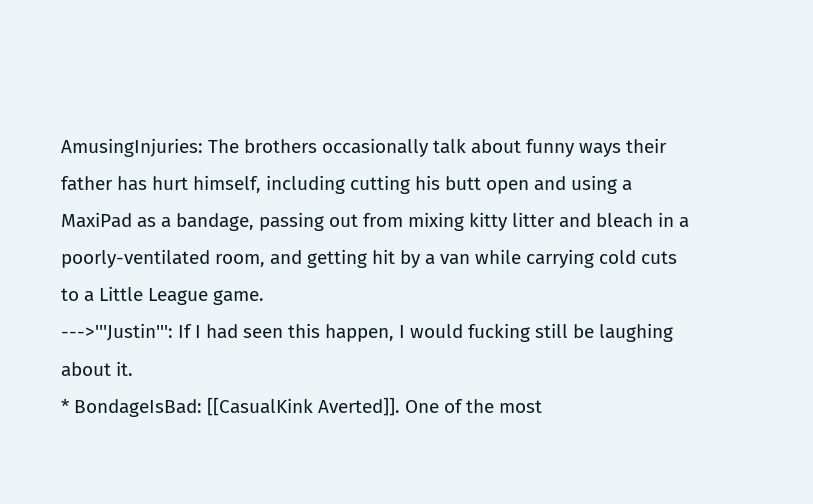AmusingInjuries: The brothers occasionally talk about funny ways their father has hurt himself, including cutting his butt open and using a MaxiPad as a bandage, passing out from mixing kitty litter and bleach in a poorly-ventilated room, and getting hit by a van while carrying cold cuts to a Little League game.
--->'''Justin''': If I had seen this happen, I would fucking still be laughing about it.
* BondageIsBad: [[CasualKink Averted]]. One of the most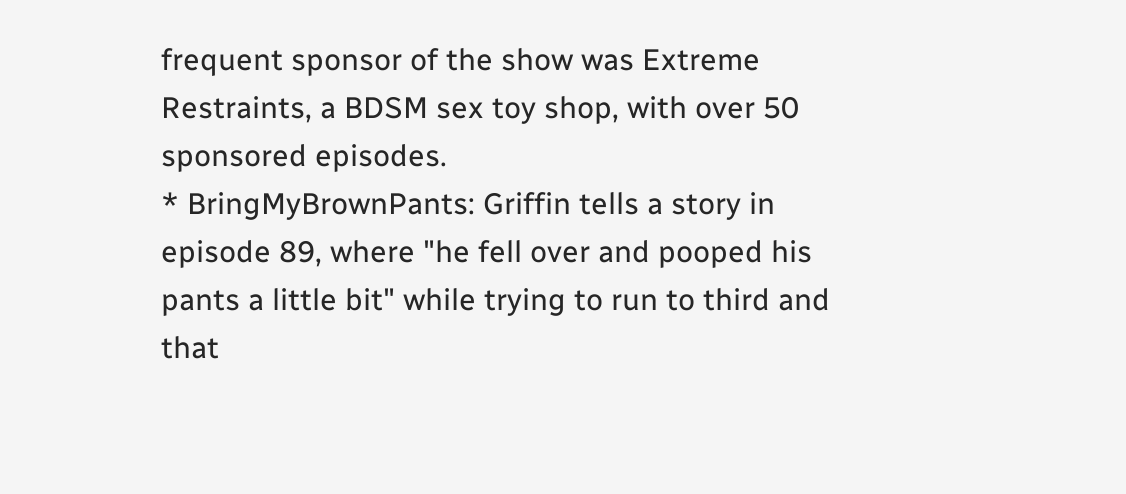frequent sponsor of the show was Extreme Restraints, a BDSM sex toy shop, with over 50 sponsored episodes.
* BringMyBrownPants: Griffin tells a story in episode 89, where "he fell over and pooped his pants a little bit" while trying to run to third and that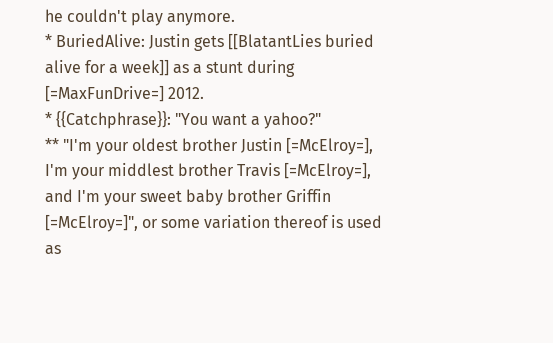he couldn't play anymore.
* BuriedAlive: Justin gets [[BlatantLies buried alive for a week]] as a stunt during [=MaxFunDrive=] 2012.
* {{Catchphrase}}: "You want a yahoo?"
** "I'm your oldest brother Justin [=McElroy=], I'm your middlest brother Travis [=McElroy=], and I'm your sweet baby brother Griffin [=McElroy=]", or some variation thereof is used as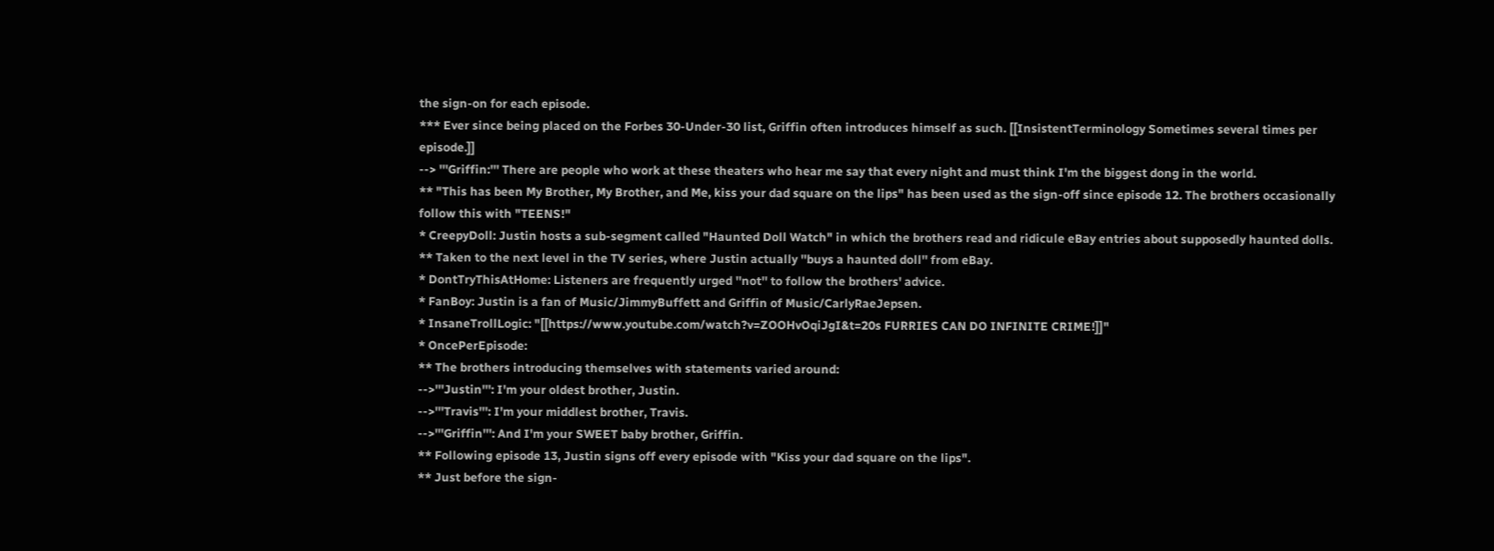the sign-on for each episode.
*** Ever since being placed on the Forbes 30-Under-30 list, Griffin often introduces himself as such. [[InsistentTerminology Sometimes several times per episode.]]
--> '''Griffin:''' There are people who work at these theaters who hear me say that every night and must think I'm the biggest dong in the world.
** "This has been My Brother, My Brother, and Me, kiss your dad square on the lips" has been used as the sign-off since episode 12. The brothers occasionally follow this with "TEENS!"
* CreepyDoll: Justin hosts a sub-segment called "Haunted Doll Watch" in which the brothers read and ridicule eBay entries about supposedly haunted dolls.
** Taken to the next level in the TV series, where Justin actually ''buys a haunted doll'' from eBay.
* DontTryThisAtHome: Listeners are frequently urged ''not'' to follow the brothers' advice.
* FanBoy: Justin is a fan of Music/JimmyBuffett and Griffin of Music/CarlyRaeJepsen.
* InsaneTrollLogic: "[[https://www.youtube.com/watch?v=ZOOHvOqiJgI&t=20s FURRIES CAN DO INFINITE CRIME!]]"
* OncePerEpisode:
** The brothers introducing themselves with statements varied around:
-->'''Justin''': I'm your oldest brother, Justin.
-->'''Travis''': I'm your middlest brother, Travis.
-->'''Griffin''': And I'm your SWEET baby brother, Griffin.
** Following episode 13, Justin signs off every episode with "Kiss your dad square on the lips".
** Just before the sign-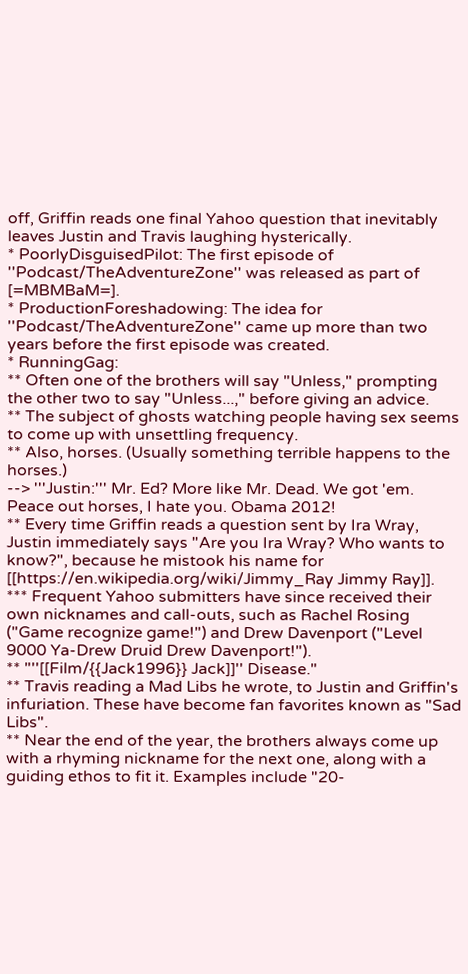off, Griffin reads one final Yahoo question that inevitably leaves Justin and Travis laughing hysterically.
* PoorlyDisguisedPilot: The first episode of ''Podcast/TheAdventureZone'' was released as part of [=MBMBaM=].
* ProductionForeshadowing: The idea for ''Podcast/TheAdventureZone'' came up more than two years before the first episode was created.
* RunningGag:
** Often one of the brothers will say "Unless," prompting the other two to say "Unless...," before giving an advice.
** The subject of ghosts watching people having sex seems to come up with unsettling frequency.
** Also, horses. (Usually something terrible happens to the horses.)
--> '''Justin:''' Mr. Ed? More like Mr. Dead. We got 'em. Peace out horses, I hate you. Obama 2012!
** Every time Griffin reads a question sent by Ira Wray, Justin immediately says "Are you Ira Wray? Who wants to know?", because he mistook his name for [[https://en.wikipedia.org/wiki/Jimmy_Ray Jimmy Ray]].
*** Frequent Yahoo submitters have since received their own nicknames and call-outs, such as Rachel Rosing ("Game recognize game!") and Drew Davenport ("Level 9000 Ya-Drew Druid Drew Davenport!").
** "''[[Film/{{Jack1996}} Jack]]'' Disease."
** Travis reading a Mad Libs he wrote, to Justin and Griffin's infuriation. These have become fan favorites known as "Sad Libs".
** Near the end of the year, the brothers always come up with a rhyming nickname for the next one, along with a guiding ethos to fit it. Examples include "20-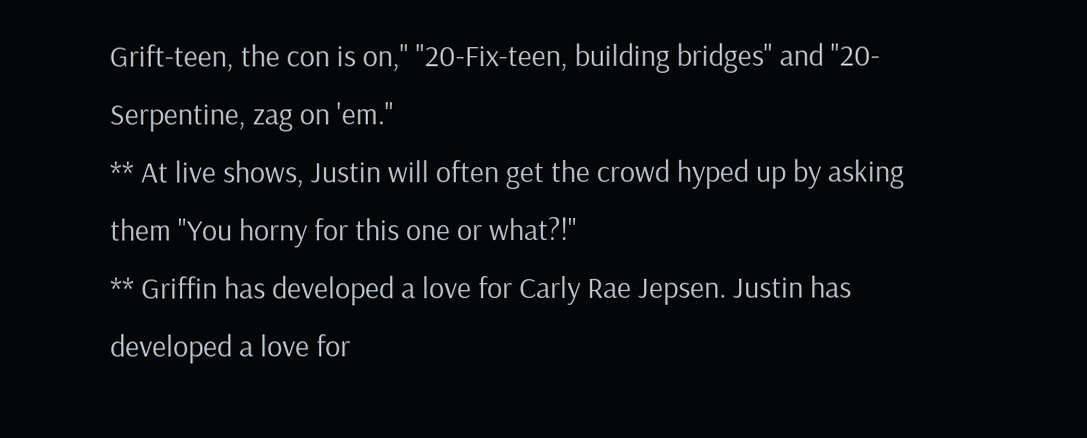Grift-teen, the con is on," "20-Fix-teen, building bridges" and "20-Serpentine, zag on 'em."
** At live shows, Justin will often get the crowd hyped up by asking them "You horny for this one or what?!"
** Griffin has developed a love for Carly Rae Jepsen. Justin has developed a love for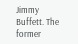Jimmy Buffett. The former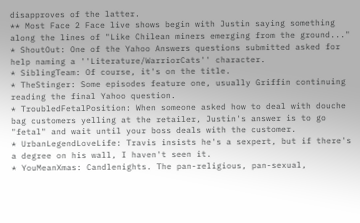disapproves of the latter.
** Most Face 2 Face live shows begin with Justin saying something along the lines of "Like Chilean miners emerging from the ground..."
* ShoutOut: One of the Yahoo Answers questions submitted asked for help naming a ''Literature/WarriorCats'' character.
* SiblingTeam: Of course, it's on the title.
* TheStinger: Some episodes feature one, usually Griffin continuing reading the final Yahoo question.
* TroubledFetalPosition: When someone asked how to deal with douche bag customers yelling at the retailer, Justin's answer is to go "fetal" and wait until your boss deals with the customer.
* UrbanLegendLoveLife: Travis insists he's a sexpert, but if there's a degree on his wall, I haven't seen it.
* YouMeanXmas: Candlenights. The pan-religious, pan-sexual,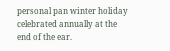personal pan winter holiday celebrated annually at the end of the ear.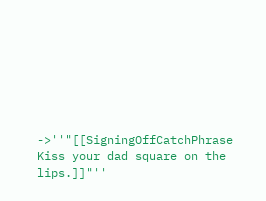->''"[[SigningOffCatchPhrase Kiss your dad square on the lips.]]"''